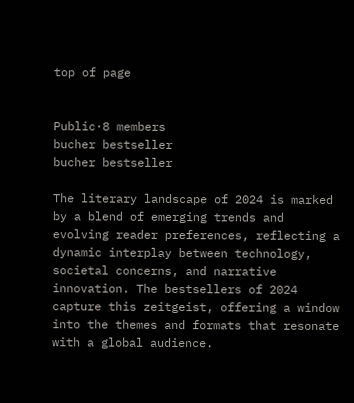top of page


Public·8 members
bucher bestseller
bucher bestseller

The literary landscape of 2024 is marked by a blend of emerging trends and evolving reader preferences, reflecting a dynamic interplay between technology, societal concerns, and narrative innovation. The bestsellers of 2024 capture this zeitgeist, offering a window into the themes and formats that resonate with a global audience.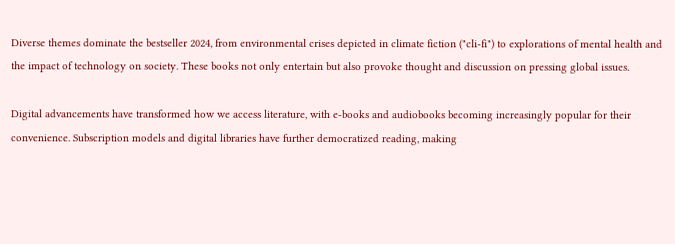Diverse themes dominate the bestseller 2024, from environmental crises depicted in climate fiction ("cli-fi") to explorations of mental health and the impact of technology on society. These books not only entertain but also provoke thought and discussion on pressing global issues.

Digital advancements have transformed how we access literature, with e-books and audiobooks becoming increasingly popular for their convenience. Subscription models and digital libraries have further democratized reading, making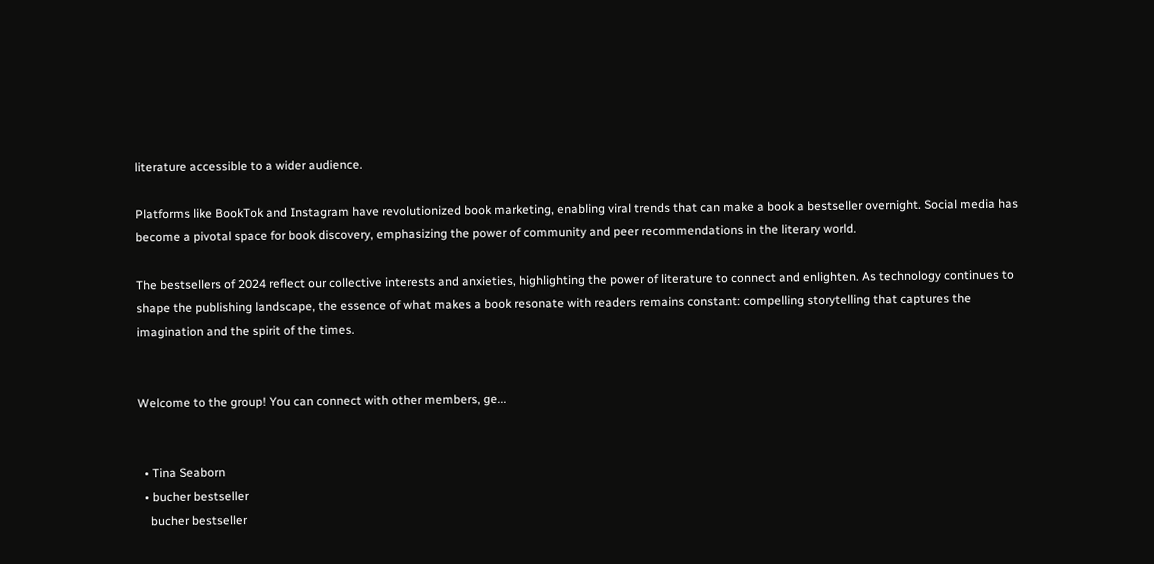literature accessible to a wider audience.

Platforms like BookTok and Instagram have revolutionized book marketing, enabling viral trends that can make a book a bestseller overnight. Social media has become a pivotal space for book discovery, emphasizing the power of community and peer recommendations in the literary world.

The bestsellers of 2024 reflect our collective interests and anxieties, highlighting the power of literature to connect and enlighten. As technology continues to shape the publishing landscape, the essence of what makes a book resonate with readers remains constant: compelling storytelling that captures the imagination and the spirit of the times.


Welcome to the group! You can connect with other members, ge...


  • Tina Seaborn
  • bucher bestseller
    bucher bestseller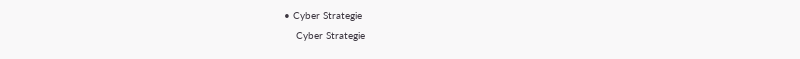• Cyber Strategie
    Cyber Strategie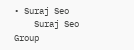• Suraj Seo
    Suraj Seo
Group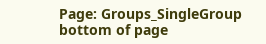Page: Groups_SingleGroup
bottom of page